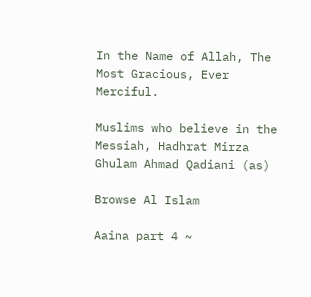In the Name of Allah, The Most Gracious, Ever Merciful.

Muslims who believe in the Messiah, Hadhrat Mirza Ghulam Ahmad Qadiani (as)

Browse Al Islam

Aaina part 4 ~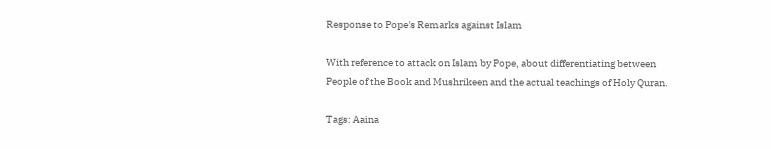Response to Pope's Remarks against Islam

With reference to attack on Islam by Pope, about differentiating between People of the Book and Mushrikeen and the actual teachings of Holy Quran.

Tags: Aaina